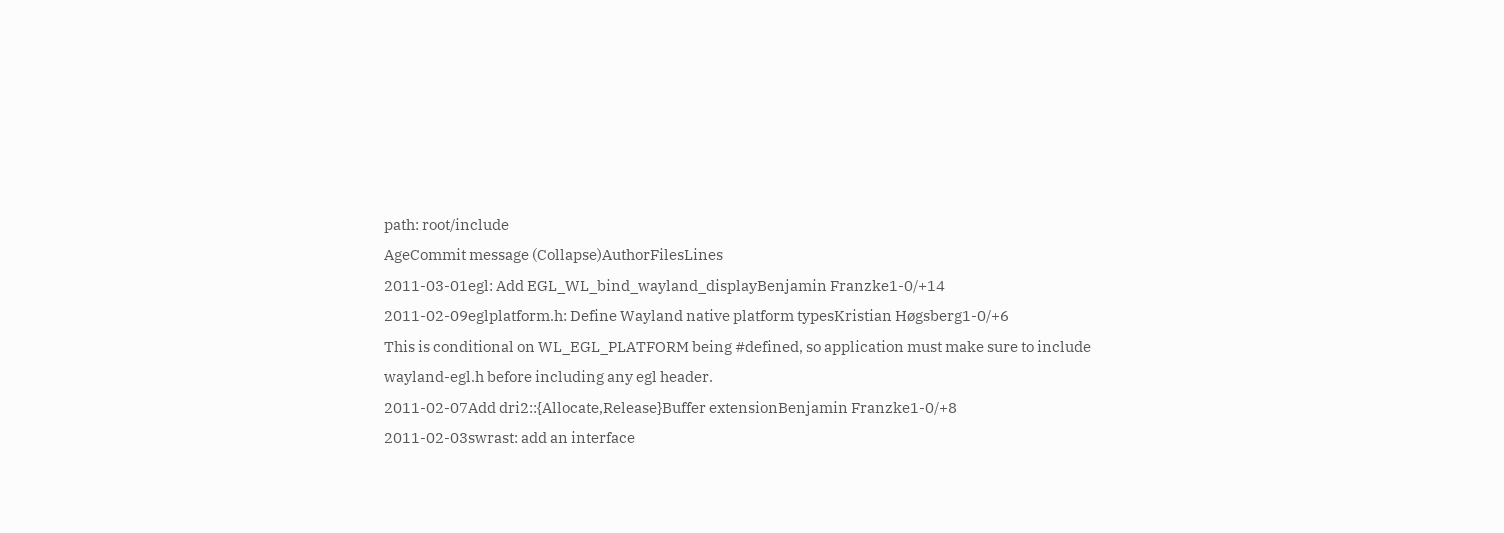path: root/include
AgeCommit message (Collapse)AuthorFilesLines
2011-03-01egl: Add EGL_WL_bind_wayland_displayBenjamin Franzke1-0/+14
2011-02-09eglplatform.h: Define Wayland native platform typesKristian Høgsberg1-0/+6
This is conditional on WL_EGL_PLATFORM being #defined, so application must make sure to include wayland-egl.h before including any egl header.
2011-02-07Add dri2::{Allocate,Release}Buffer extensionBenjamin Franzke1-0/+8
2011-02-03swrast: add an interface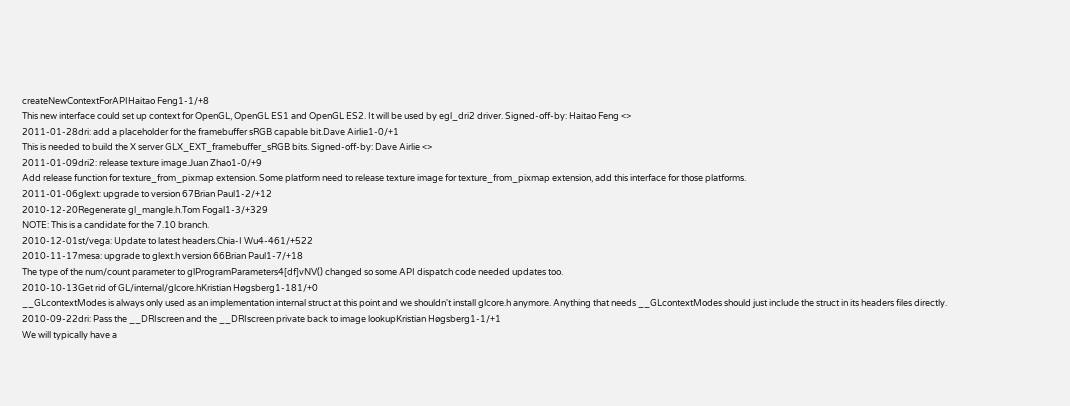createNewContextForAPIHaitao Feng1-1/+8
This new interface could set up context for OpenGL, OpenGL ES1 and OpenGL ES2. It will be used by egl_dri2 driver. Signed-off-by: Haitao Feng <>
2011-01-28dri: add a placeholder for the framebuffer sRGB capable bit.Dave Airlie1-0/+1
This is needed to build the X server GLX_EXT_framebuffer_sRGB bits. Signed-off-by: Dave Airlie <>
2011-01-09dri2: release texture image.Juan Zhao1-0/+9
Add release function for texture_from_pixmap extension. Some platform need to release texture image for texture_from_pixmap extension, add this interface for those platforms.
2011-01-06glext: upgrade to version 67Brian Paul1-2/+12
2010-12-20Regenerate gl_mangle.h.Tom Fogal1-3/+329
NOTE: This is a candidate for the 7.10 branch.
2010-12-01st/vega: Update to latest headers.Chia-I Wu4-461/+522
2010-11-17mesa: upgrade to glext.h version 66Brian Paul1-7/+18
The type of the num/count parameter to glProgramParameters4[df]vNV() changed so some API dispatch code needed updates too.
2010-10-13Get rid of GL/internal/glcore.hKristian Høgsberg1-181/+0
__GLcontextModes is always only used as an implementation internal struct at this point and we shouldn't install glcore.h anymore. Anything that needs __GLcontextModes should just include the struct in its headers files directly.
2010-09-22dri: Pass the __DRIscreen and the __DRIscreen private back to image lookupKristian Høgsberg1-1/+1
We will typically have a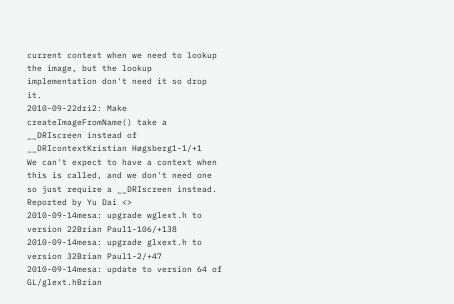current context when we need to lookup the image, but the lookup implementation don't need it so drop it.
2010-09-22dri2: Make createImageFromName() take a __DRIscreen instead of __DRIcontextKristian Høgsberg1-1/+1
We can't expect to have a context when this is called, and we don't need one so just require a __DRIscreen instead. Reported by Yu Dai <>
2010-09-14mesa: upgrade wglext.h to version 22Brian Paul1-106/+138
2010-09-14mesa: upgrade glxext.h to version 32Brian Paul1-2/+47
2010-09-14mesa: update to version 64 of GL/glext.hBrian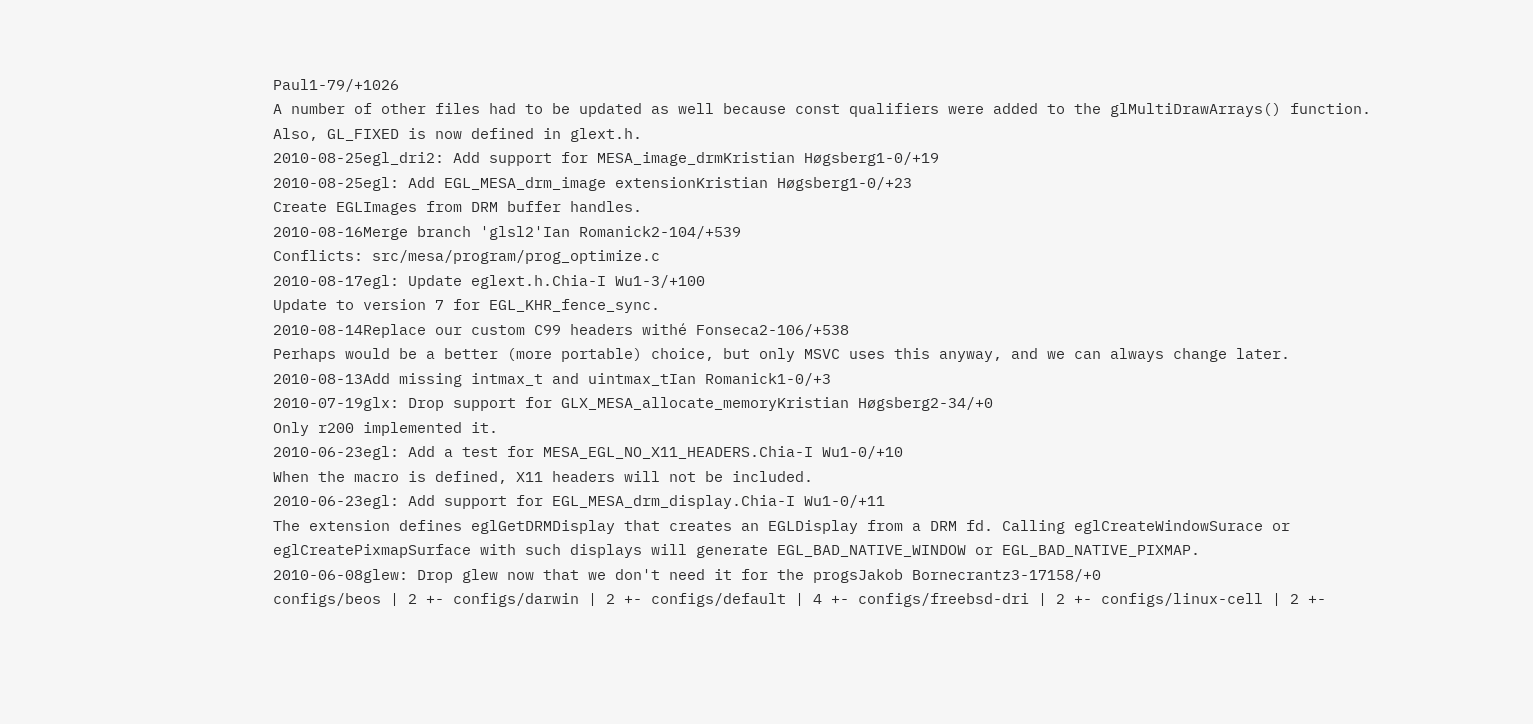Paul1-79/+1026
A number of other files had to be updated as well because const qualifiers were added to the glMultiDrawArrays() function. Also, GL_FIXED is now defined in glext.h.
2010-08-25egl_dri2: Add support for MESA_image_drmKristian Høgsberg1-0/+19
2010-08-25egl: Add EGL_MESA_drm_image extensionKristian Høgsberg1-0/+23
Create EGLImages from DRM buffer handles.
2010-08-16Merge branch 'glsl2'Ian Romanick2-104/+539
Conflicts: src/mesa/program/prog_optimize.c
2010-08-17egl: Update eglext.h.Chia-I Wu1-3/+100
Update to version 7 for EGL_KHR_fence_sync.
2010-08-14Replace our custom C99 headers withé Fonseca2-106/+538
Perhaps would be a better (more portable) choice, but only MSVC uses this anyway, and we can always change later.
2010-08-13Add missing intmax_t and uintmax_tIan Romanick1-0/+3
2010-07-19glx: Drop support for GLX_MESA_allocate_memoryKristian Høgsberg2-34/+0
Only r200 implemented it.
2010-06-23egl: Add a test for MESA_EGL_NO_X11_HEADERS.Chia-I Wu1-0/+10
When the macro is defined, X11 headers will not be included.
2010-06-23egl: Add support for EGL_MESA_drm_display.Chia-I Wu1-0/+11
The extension defines eglGetDRMDisplay that creates an EGLDisplay from a DRM fd. Calling eglCreateWindowSurace or eglCreatePixmapSurface with such displays will generate EGL_BAD_NATIVE_WINDOW or EGL_BAD_NATIVE_PIXMAP.
2010-06-08glew: Drop glew now that we don't need it for the progsJakob Bornecrantz3-17158/+0
configs/beos | 2 +- configs/darwin | 2 +- configs/default | 4 +- configs/freebsd-dri | 2 +- configs/linux-cell | 2 +-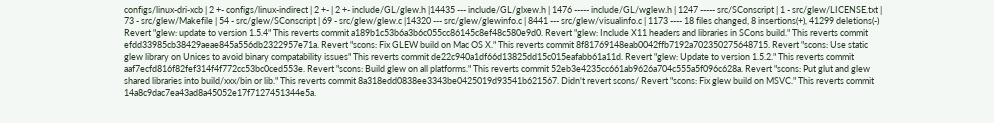configs/linux-dri-xcb | 2 +- configs/linux-indirect | 2 +- | 2 +- include/GL/glew.h |14435 --- include/GL/glxew.h | 1476 ----- include/GL/wglew.h | 1247 ----- src/SConscript | 1 - src/glew/LICENSE.txt | 73 - src/glew/Makefile | 54 - src/glew/SConscript | 69 - src/glew/glew.c |14320 --- src/glew/glewinfo.c | 8441 --- src/glew/visualinfo.c | 1173 ---- 18 files changed, 8 insertions(+), 41299 deletions(-) Revert "glew: update to version 1.5.4" This reverts commit a189b1c53b6a3b6c055cc86145c8ef48c580e9d0. Revert "glew: Include X11 headers and libraries in SCons build." This reverts commit efdd33985cb38429aeae845a556db2322957e71a. Revert "scons: Fix GLEW build on Mac OS X." This reverts commit 8f81769148eab0042ffb7192a702350275648715. Revert "scons: Use static glew library on Unices to avoid binary compatability issues" This reverts commit de22c940a1df66d13825dd15c015eafabb61a11d. Revert "glew: Update to version 1.5.2." This reverts commit aaf7ecfd816f82fef314f4f772cc53bc0ced553e. Revert "scons: Build glew on all platforms." This reverts commit 52eb3e4235cc661ab9626a704c555a5f096c628a. Revert "scons: Put glut and glew shared libraries into build/xxx/bin or lib." This reverts commit 8a318edd0838ee3343be0425019d93541b621567. Didn't revert scons/ Revert "scons: Fix glew build on MSVC." This reverts commit 14a8c9dac7ea43ad8a45052e17f7127451344e5a.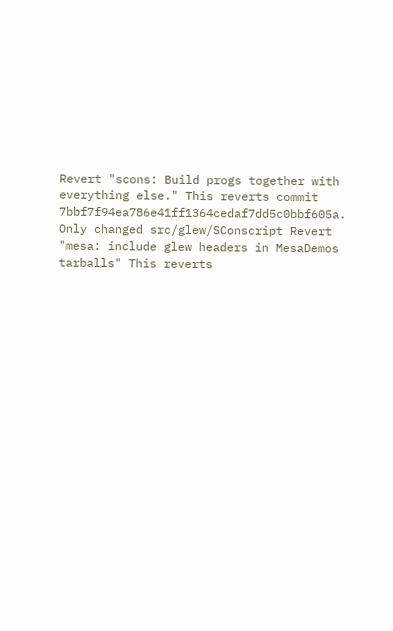Revert "scons: Build progs together with everything else." This reverts commit 7bbf7f94ea786e41ff1364cedaf7dd5c0bbf605a. Only changed src/glew/SConscript Revert "mesa: include glew headers in MesaDemos tarballs" This reverts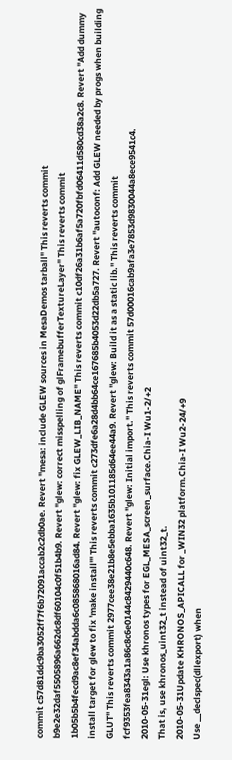commit c57d81ddc9ba3052ff7f6b72091accab2c2db0ae. Revert "mesa: include GLEW sources in MesaDemos tarball" This reverts commit b9e2e32daf5505896a662dc8df60104c0f51b4b9. Revert "glew: correct misspelling of glFramebufferTextureLayer" This reverts commit 1b05b5b4fecd9ac8ef34abdda6c085868016ad84. Revert "glew: fix GLEW_LIB_NAME" This reverts commit c10df26a31b6af5a720fbfd06411d580cd38a2c8. Revert "Add dummy install target for glew to fix 'make install'" This reverts commit c273dfe6a28d4bb64ce167685b4053d22db5a727. Revert "autoconf: Add GLEW needed by progs when building GLUT" This reverts commit 2977cee38e21b8e5ebba1635b101185d64ee44a9. Revert "glew: Build it as a static lib." This reverts commit fcf9353fea8343a1a86c8c6e0144c8429440c648. Revert "glew: Initial import." This reverts commit 57d00016cab9afa3e7853d9830044a8ece9541c4.
2010-05-31egl: Use khronos types for EGL_MESA_screen_surface.Chia-I Wu1-2/+2
That is, use khronos_uint32_t instead of uint32_t.
2010-05-31Update KHRONOS_APICALL for _WIN32 platform.Chia-I Wu2-24/+9
Use __declspec(dllexport) when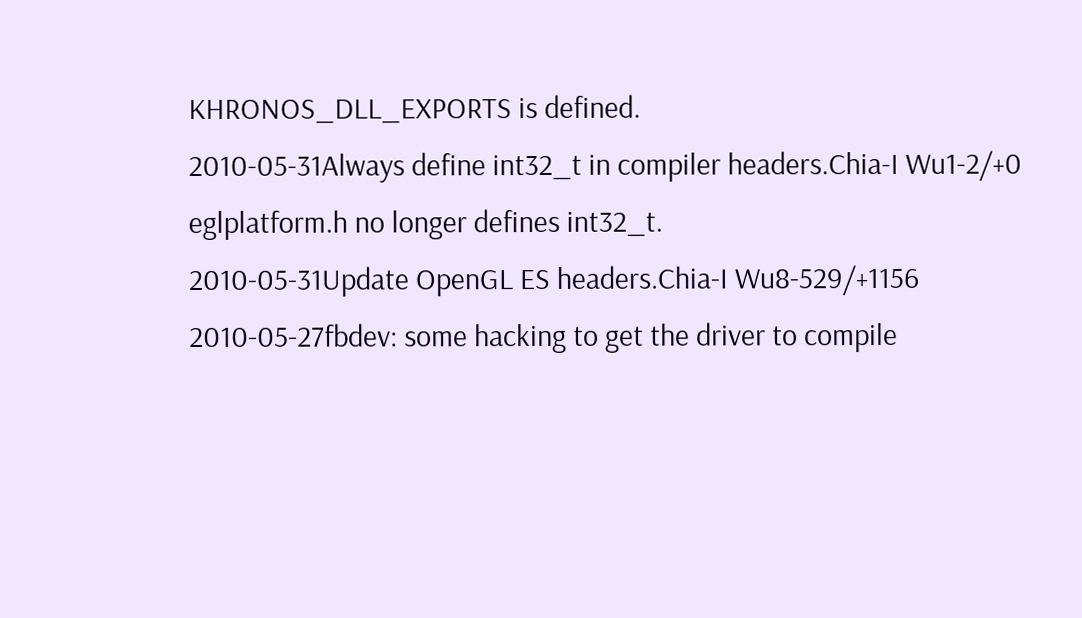KHRONOS_DLL_EXPORTS is defined.
2010-05-31Always define int32_t in compiler headers.Chia-I Wu1-2/+0
eglplatform.h no longer defines int32_t.
2010-05-31Update OpenGL ES headers.Chia-I Wu8-529/+1156
2010-05-27fbdev: some hacking to get the driver to compile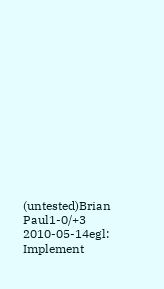(untested)Brian Paul1-0/+3
2010-05-14egl: Implement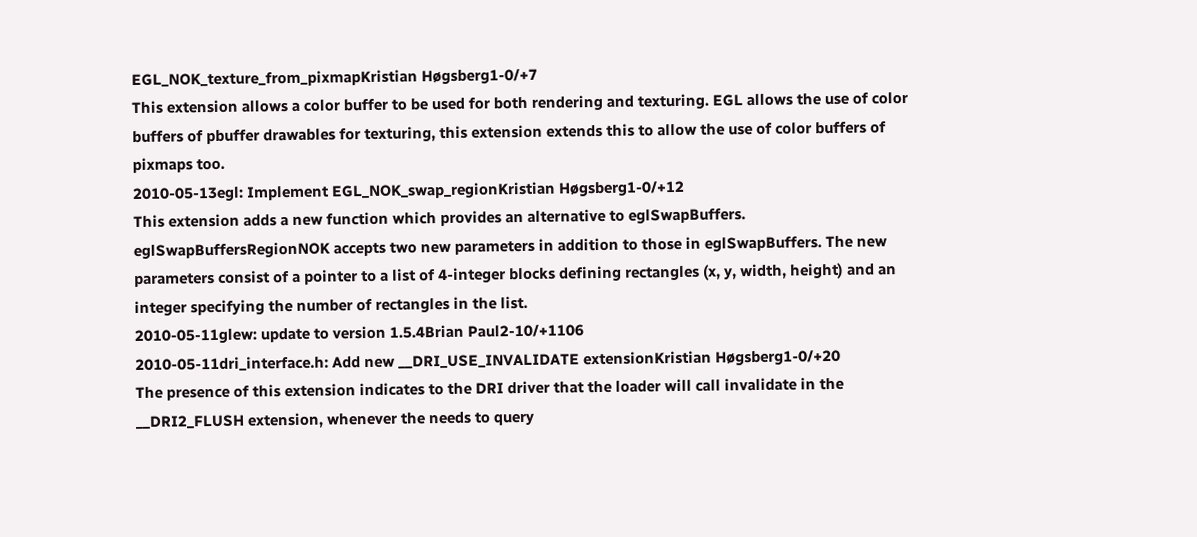EGL_NOK_texture_from_pixmapKristian Høgsberg1-0/+7
This extension allows a color buffer to be used for both rendering and texturing. EGL allows the use of color buffers of pbuffer drawables for texturing, this extension extends this to allow the use of color buffers of pixmaps too.
2010-05-13egl: Implement EGL_NOK_swap_regionKristian Høgsberg1-0/+12
This extension adds a new function which provides an alternative to eglSwapBuffers. eglSwapBuffersRegionNOK accepts two new parameters in addition to those in eglSwapBuffers. The new parameters consist of a pointer to a list of 4-integer blocks defining rectangles (x, y, width, height) and an integer specifying the number of rectangles in the list.
2010-05-11glew: update to version 1.5.4Brian Paul2-10/+1106
2010-05-11dri_interface.h: Add new __DRI_USE_INVALIDATE extensionKristian Høgsberg1-0/+20
The presence of this extension indicates to the DRI driver that the loader will call invalidate in the __DRI2_FLUSH extension, whenever the needs to query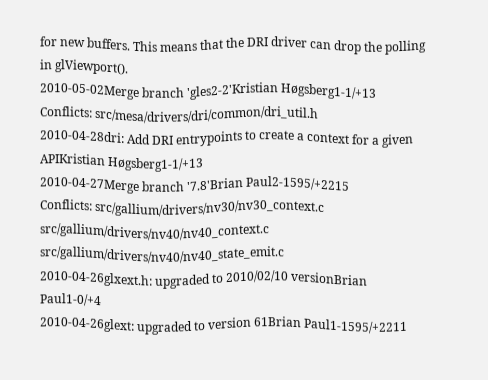for new buffers. This means that the DRI driver can drop the polling in glViewport().
2010-05-02Merge branch 'gles2-2'Kristian Høgsberg1-1/+13
Conflicts: src/mesa/drivers/dri/common/dri_util.h
2010-04-28dri: Add DRI entrypoints to create a context for a given APIKristian Høgsberg1-1/+13
2010-04-27Merge branch '7.8'Brian Paul2-1595/+2215
Conflicts: src/gallium/drivers/nv30/nv30_context.c src/gallium/drivers/nv40/nv40_context.c src/gallium/drivers/nv40/nv40_state_emit.c
2010-04-26glxext.h: upgraded to 2010/02/10 versionBrian Paul1-0/+4
2010-04-26glext: upgraded to version 61Brian Paul1-1595/+2211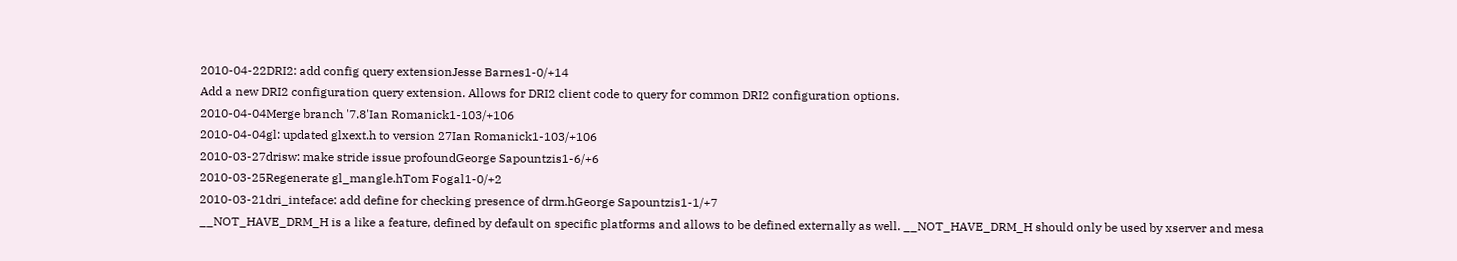2010-04-22DRI2: add config query extensionJesse Barnes1-0/+14
Add a new DRI2 configuration query extension. Allows for DRI2 client code to query for common DRI2 configuration options.
2010-04-04Merge branch '7.8'Ian Romanick1-103/+106
2010-04-04gl: updated glxext.h to version 27Ian Romanick1-103/+106
2010-03-27drisw: make stride issue profoundGeorge Sapountzis1-6/+6
2010-03-25Regenerate gl_mangle.hTom Fogal1-0/+2
2010-03-21dri_inteface: add define for checking presence of drm.hGeorge Sapountzis1-1/+7
__NOT_HAVE_DRM_H is a like a feature, defined by default on specific platforms and allows to be defined externally as well. __NOT_HAVE_DRM_H should only be used by xserver and mesa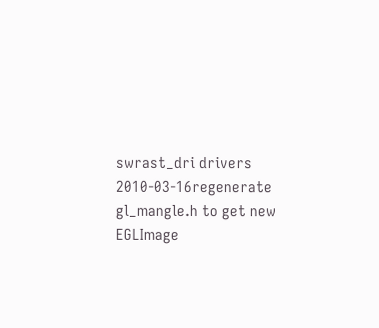swrast_dri drivers
2010-03-16regenerate gl_mangle.h to get new EGLImage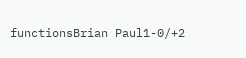functionsBrian Paul1-0/+2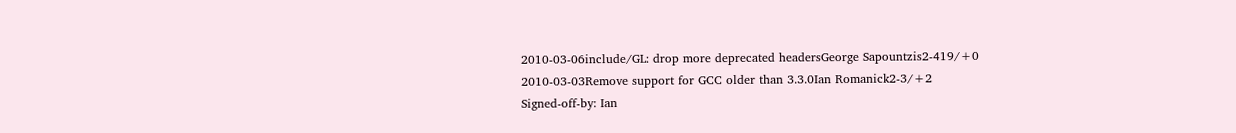2010-03-06include/GL: drop more deprecated headersGeorge Sapountzis2-419/+0
2010-03-03Remove support for GCC older than 3.3.0Ian Romanick2-3/+2
Signed-off-by: Ian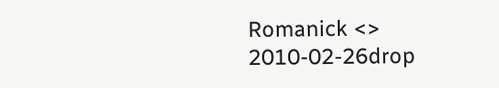Romanick <>
2010-02-26drop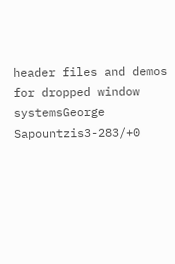header files and demos for dropped window systemsGeorge Sapountzis3-283/+0